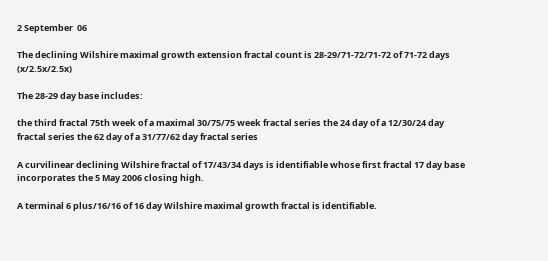2 September  06

The declining Wilshire maximal growth extension fractal count is 28-29/71-72/71-72 of 71-72 days (x/2.5x/2.5x)

The 28-29 day base includes:

the third fractal 75th week of a maximal 30/75/75 week fractal series the 24 day of a 12/30/24 day fractal series the 62 day of a 31/77/62 day fractal series

A curvilinear declining Wilshire fractal of 17/43/34 days is identifiable whose first fractal 17 day base incorporates the 5 May 2006 closing high.

A terminal 6 plus/16/16 of 16 day Wilshire maximal growth fractal is identifiable.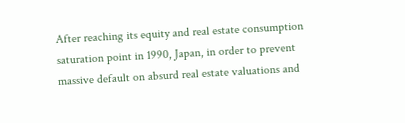After reaching its equity and real estate consumption saturation point in 1990, Japan, in order to prevent massive default on absurd real estate valuations and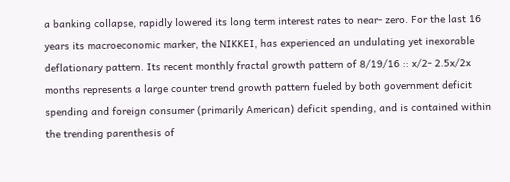a banking collapse, rapidly lowered its long term interest rates to near- zero. For the last 16 years its macroeconomic marker, the NIKKEI, has experienced an undulating yet inexorable deflationary pattern. Its recent monthly fractal growth pattern of 8/19/16 :: x/2- 2.5x/2x months represents a large counter trend growth pattern fueled by both government deficit spending and foreign consumer (primarily American) deficit spending, and is contained within the trending parenthesis of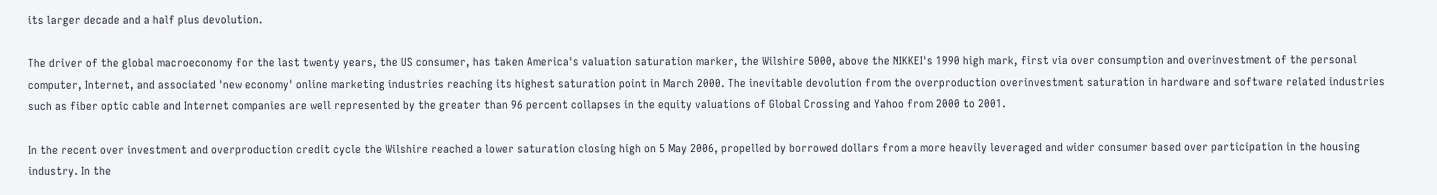its larger decade and a half plus devolution.

The driver of the global macroeconomy for the last twenty years, the US consumer, has taken America's valuation saturation marker, the Wilshire 5000, above the NIKKEI's 1990 high mark, first via over consumption and overinvestment of the personal computer, Internet, and associated 'new economy' online marketing industries reaching its highest saturation point in March 2000. The inevitable devolution from the overproduction overinvestment saturation in hardware and software related industries such as fiber optic cable and Internet companies are well represented by the greater than 96 percent collapses in the equity valuations of Global Crossing and Yahoo from 2000 to 2001.

In the recent over investment and overproduction credit cycle the Wilshire reached a lower saturation closing high on 5 May 2006, propelled by borrowed dollars from a more heavily leveraged and wider consumer based over participation in the housing industry. In the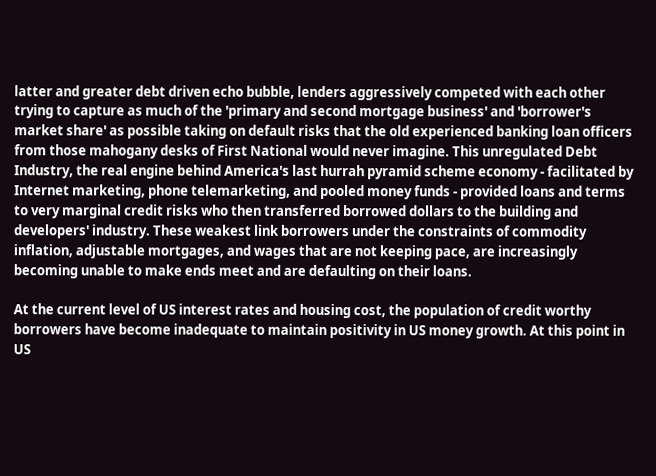latter and greater debt driven echo bubble, lenders aggressively competed with each other trying to capture as much of the 'primary and second mortgage business' and 'borrower's market share' as possible taking on default risks that the old experienced banking loan officers from those mahogany desks of First National would never imagine. This unregulated Debt Industry, the real engine behind America's last hurrah pyramid scheme economy - facilitated by Internet marketing, phone telemarketing, and pooled money funds - provided loans and terms to very marginal credit risks who then transferred borrowed dollars to the building and developers' industry. These weakest link borrowers under the constraints of commodity inflation, adjustable mortgages, and wages that are not keeping pace, are increasingly becoming unable to make ends meet and are defaulting on their loans.

At the current level of US interest rates and housing cost, the population of credit worthy borrowers have become inadequate to maintain positivity in US money growth. At this point in US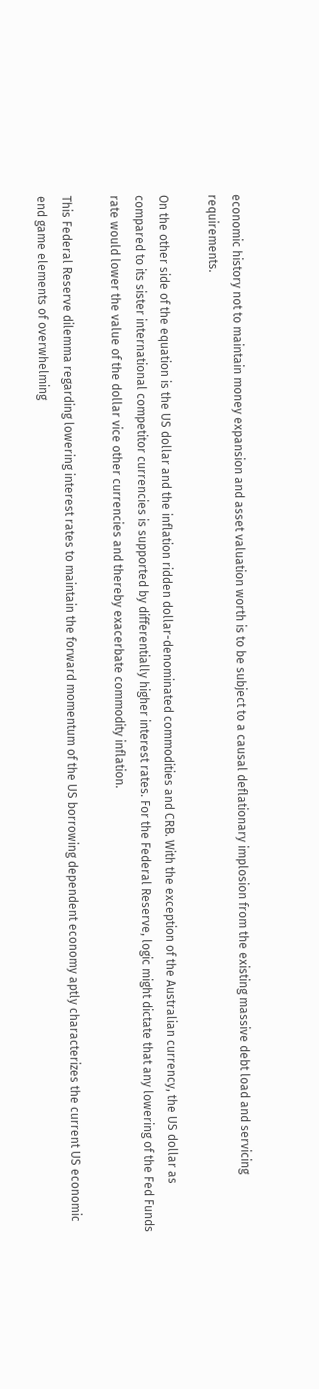economic history not to maintain money expansion and asset valuation worth is to be subject to a causal deflationary implosion from the existing massive debt load and servicing requirements.

On the other side of the equation is the US dollar and the inflation ridden dollar-denominated commodities and CRB. With the exception of the Australian currency, the US dollar as compared to its sister international competitor currencies is supported by differentially higher interest rates. For the Federal Reserve, logic might dictate that any lowering of the Fed Funds rate would lower the value of the dollar vice other currencies and thereby exacerbate commodity inflation.

This Federal Reserve dilemma regarding lowering interest rates to maintain the forward momentum of the US borrowing dependent economy aptly characterizes the current US economic end game elements of overwhelming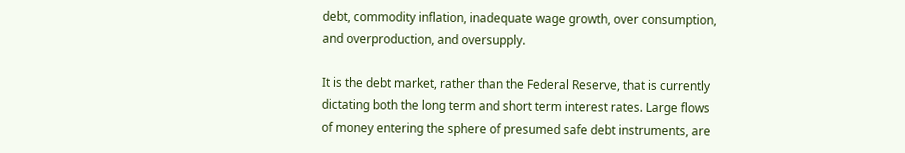debt, commodity inflation, inadequate wage growth, over consumption, and overproduction, and oversupply.

It is the debt market, rather than the Federal Reserve, that is currently dictating both the long term and short term interest rates. Large flows of money entering the sphere of presumed safe debt instruments, are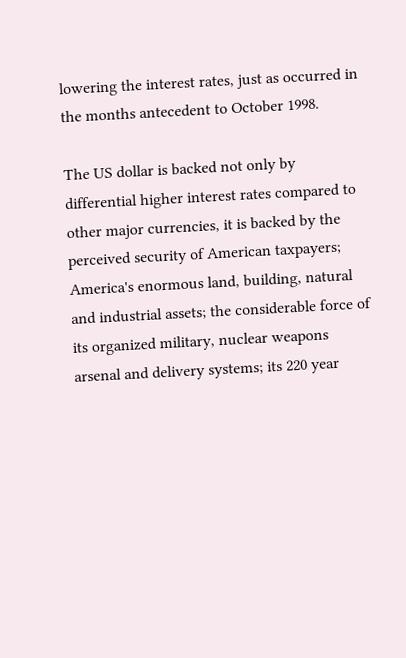lowering the interest rates, just as occurred in the months antecedent to October 1998.

The US dollar is backed not only by differential higher interest rates compared to other major currencies, it is backed by the perceived security of American taxpayers; America's enormous land, building, natural and industrial assets; the considerable force of its organized military, nuclear weapons arsenal and delivery systems; its 220 year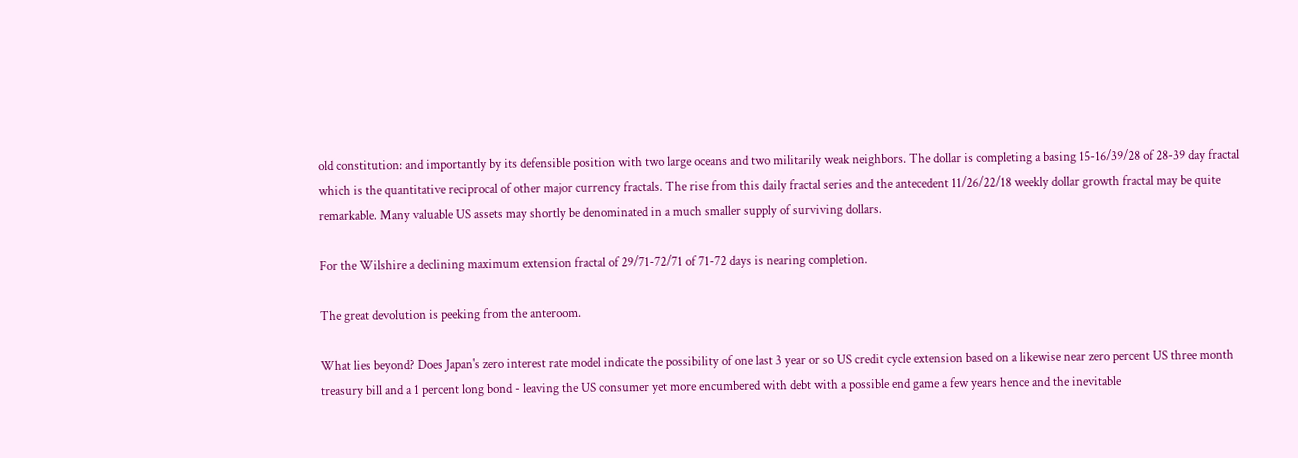old constitution: and importantly by its defensible position with two large oceans and two militarily weak neighbors. The dollar is completing a basing 15-16/39/28 of 28-39 day fractal which is the quantitative reciprocal of other major currency fractals. The rise from this daily fractal series and the antecedent 11/26/22/18 weekly dollar growth fractal may be quite remarkable. Many valuable US assets may shortly be denominated in a much smaller supply of surviving dollars.

For the Wilshire a declining maximum extension fractal of 29/71-72/71 of 71-72 days is nearing completion.

The great devolution is peeking from the anteroom.

What lies beyond? Does Japan's zero interest rate model indicate the possibility of one last 3 year or so US credit cycle extension based on a likewise near zero percent US three month treasury bill and a 1 percent long bond - leaving the US consumer yet more encumbered with debt with a possible end game a few years hence and the inevitable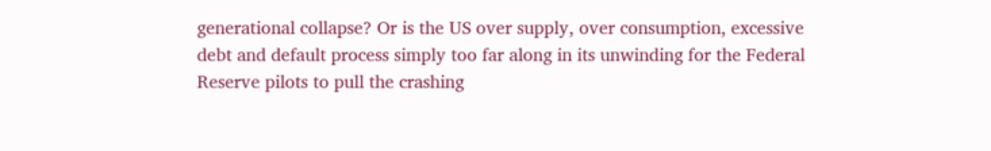generational collapse? Or is the US over supply, over consumption, excessive debt and default process simply too far along in its unwinding for the Federal Reserve pilots to pull the crashing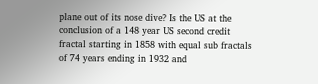plane out of its nose dive? Is the US at the conclusion of a 148 year US second credit fractal starting in 1858 with equal sub fractals of 74 years ending in 1932 and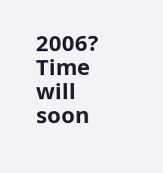2006? Time will soon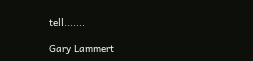tell.......

Gary Lammert